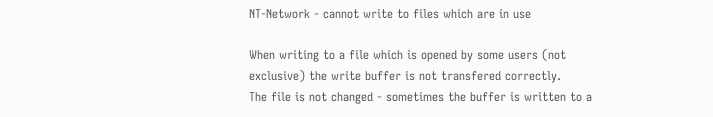NT-Network - cannot write to files which are in use

When writing to a file which is opened by some users (not
exclusive) the write buffer is not transfered correctly.
The file is not changed - sometimes the buffer is written to a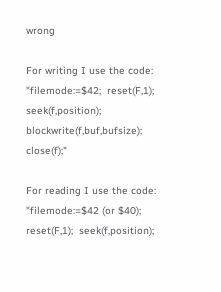wrong

For writing I use the code:
"filemode:=$42;  reset(F,1);  seek(f,position);
blockwrite(f,buf,bufsize); close(f);"

For reading I use the code:
"filemode:=$42 (or $40);  reset(F,1);  seek(f,position);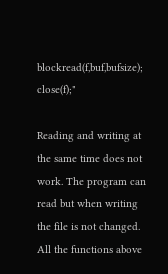blockread(f,buf,bufsize); close(f);"

Reading and writing at the same time does not work. The program can
read but when writing the file is not changed.
All the functions above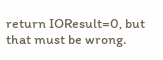return IOResult=0, but that must be wrong.